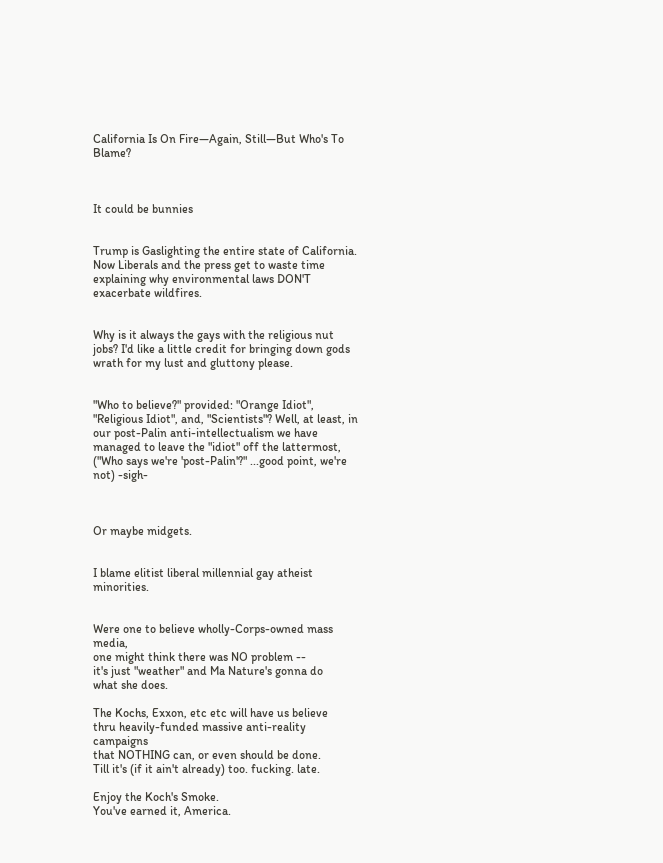California Is On Fire—Again, Still—But Who's To Blame?



It could be bunnies


Trump is Gaslighting the entire state of California. Now Liberals and the press get to waste time explaining why environmental laws DON'T exacerbate wildfires.


Why is it always the gays with the religious nut jobs? I'd like a little credit for bringing down gods wrath for my lust and gluttony please.


"Who to believe?" provided: "Orange Idiot", "Religious Idiot", and, "Scientists"? Well, at least, in our post-Palin anti-intellectualism we have managed to leave the "idiot" off the lattermost, ("Who says we're 'post-Palin'?" ...good point, we're not) -sigh-



Or maybe midgets.


I blame elitist liberal millennial gay atheist minorities.


Were one to believe wholly-Corps-owned mass media,
one might think there was NO problem --
it's just "weather" and Ma Nature's gonna do
what she does.

The Kochs, Exxon, etc etc will have us believe
thru heavily-funded massive anti-reality campaigns
that NOTHING can, or even should be done.
Till it's (if it ain't already) too. fucking. late.

Enjoy the Koch's Smoke.
You've earned it, America.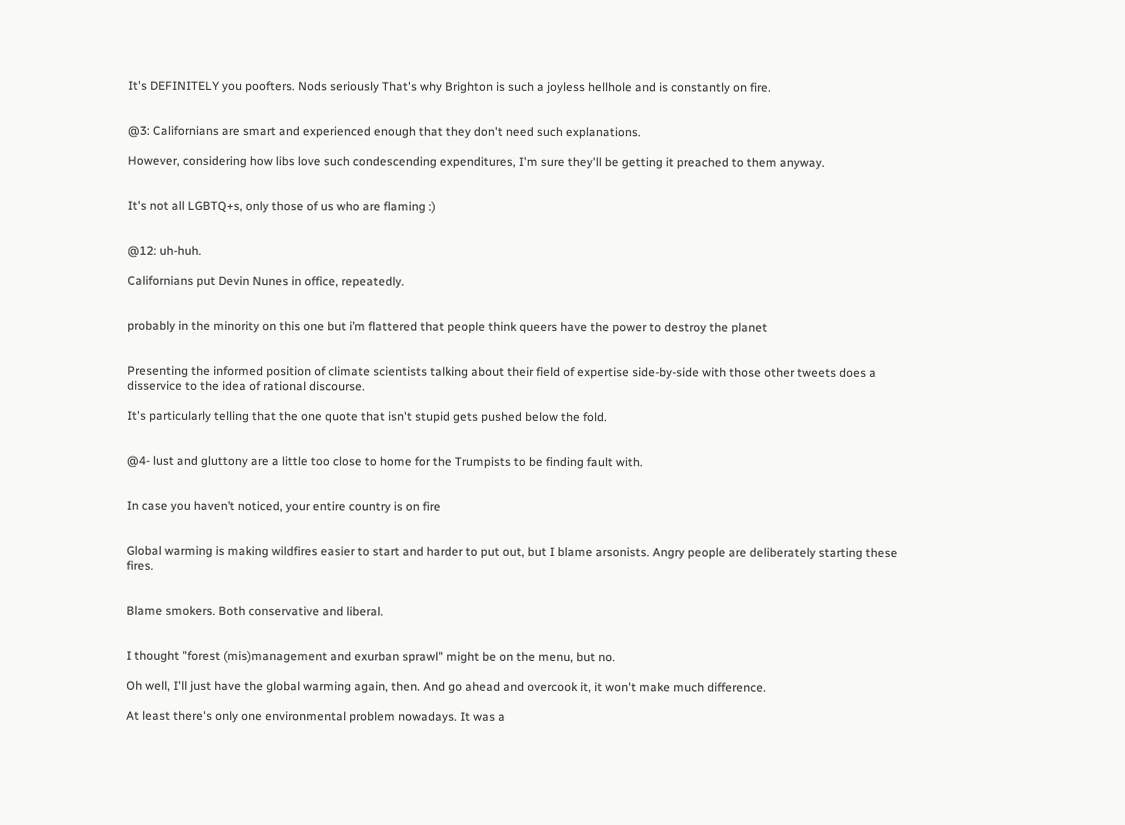It's DEFINITELY you poofters. Nods seriously That's why Brighton is such a joyless hellhole and is constantly on fire.


@3: Californians are smart and experienced enough that they don't need such explanations.

However, considering how libs love such condescending expenditures, I'm sure they'll be getting it preached to them anyway.


It's not all LGBTQ+s, only those of us who are flaming :)


@12: uh-huh.

Californians put Devin Nunes in office, repeatedly.


probably in the minority on this one but i’m flattered that people think queers have the power to destroy the planet


Presenting the informed position of climate scientists talking about their field of expertise side-by-side with those other tweets does a disservice to the idea of rational discourse.

It's particularly telling that the one quote that isn't stupid gets pushed below the fold.


@4- lust and gluttony are a little too close to home for the Trumpists to be finding fault with.


In case you haven’t noticed, your entire country is on fire


Global warming is making wildfires easier to start and harder to put out, but I blame arsonists. Angry people are deliberately starting these fires.


Blame smokers. Both conservative and liberal.


I thought "forest (mis)management and exurban sprawl" might be on the menu, but no.

Oh well, I'll just have the global warming again, then. And go ahead and overcook it, it won't make much difference.

At least there's only one environmental problem nowadays. It was a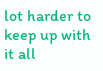lot harder to keep up with it all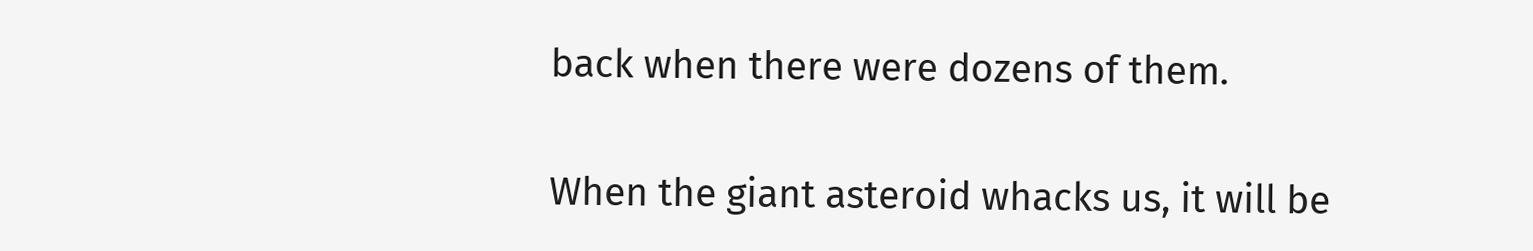back when there were dozens of them.


When the giant asteroid whacks us, it will be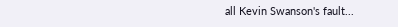all Kevin Swanson's fault...